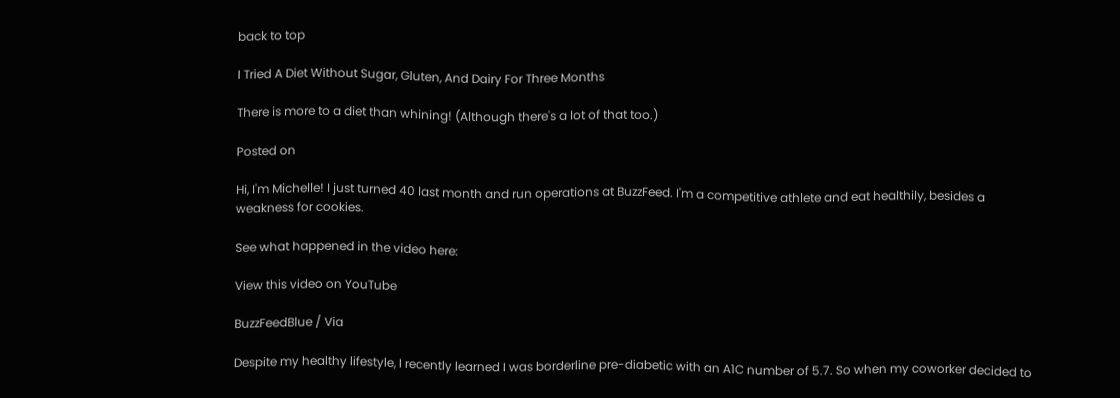back to top

I Tried A Diet Without Sugar, Gluten, And Dairy For Three Months

There is more to a diet than whining! (Although there's a lot of that too.)

Posted on

Hi, I'm Michelle! I just turned 40 last month and run operations at BuzzFeed. I'm a competitive athlete and eat healthily, besides a weakness for cookies.

See what happened in the video here:

View this video on YouTube

BuzzFeedBlue / Via

Despite my healthy lifestyle, I recently learned I was borderline pre-diabetic with an A1C number of 5.7. So when my coworker decided to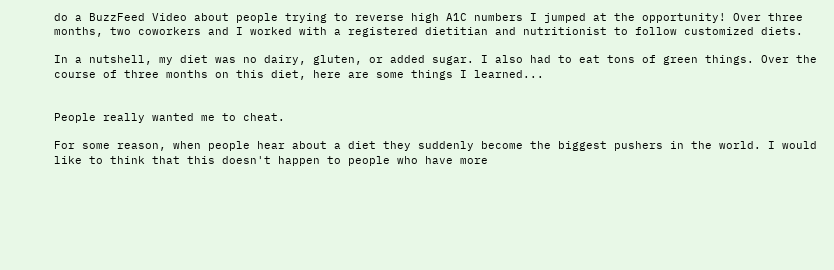do a BuzzFeed Video about people trying to reverse high A1C numbers I jumped at the opportunity! Over three months, two coworkers and I worked with a registered dietitian and nutritionist to follow customized diets.

In a nutshell, my diet was no dairy, gluten, or added sugar. I also had to eat tons of green things. Over the course of three months on this diet, here are some things I learned...


People really wanted me to cheat.

For some reason, when people hear about a diet they suddenly become the biggest pushers in the world. I would like to think that this doesn't happen to people who have more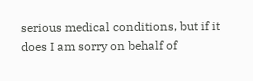serious medical conditions, but if it does I am sorry on behalf of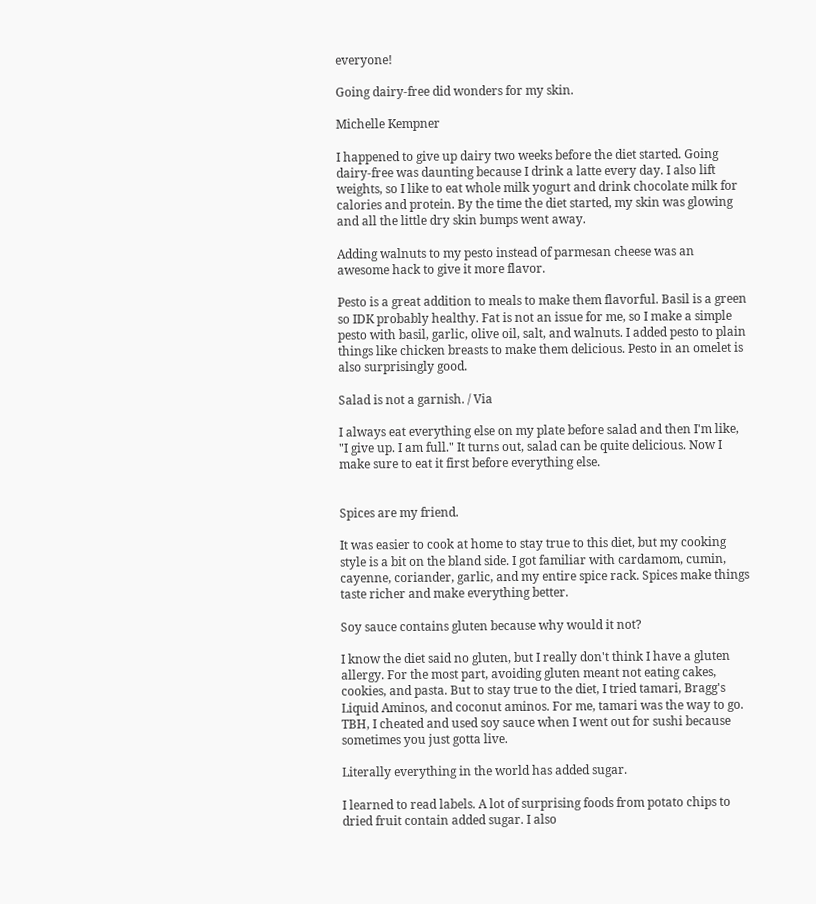everyone!

Going dairy-free did wonders for my skin.

Michelle Kempner

I happened to give up dairy two weeks before the diet started. Going dairy-free was daunting because I drink a latte every day. I also lift weights, so I like to eat whole milk yogurt and drink chocolate milk for calories and protein. By the time the diet started, my skin was glowing and all the little dry skin bumps went away.

Adding walnuts to my pesto instead of parmesan cheese was an awesome hack to give it more flavor.

Pesto is a great addition to meals to make them flavorful. Basil is a green so IDK probably healthy. Fat is not an issue for me, so I make a simple pesto with basil, garlic, olive oil, salt, and walnuts. I added pesto to plain things like chicken breasts to make them delicious. Pesto in an omelet is also surprisingly good.

Salad is not a garnish. / Via

I always eat everything else on my plate before salad and then I'm like, "I give up. I am full." It turns out, salad can be quite delicious. Now I make sure to eat it first before everything else.


Spices are my friend.

It was easier to cook at home to stay true to this diet, but my cooking style is a bit on the bland side. I got familiar with cardamom, cumin, cayenne, coriander, garlic, and my entire spice rack. Spices make things taste richer and make everything better.

Soy sauce contains gluten because why would it not?

I know the diet said no gluten, but I really don't think I have a gluten allergy. For the most part, avoiding gluten meant not eating cakes, cookies, and pasta. But to stay true to the diet, I tried tamari, Bragg's Liquid Aminos, and coconut aminos. For me, tamari was the way to go. TBH, I cheated and used soy sauce when I went out for sushi because sometimes you just gotta live.

Literally everything in the world has added sugar.

I learned to read labels. A lot of surprising foods from potato chips to dried fruit contain added sugar. I also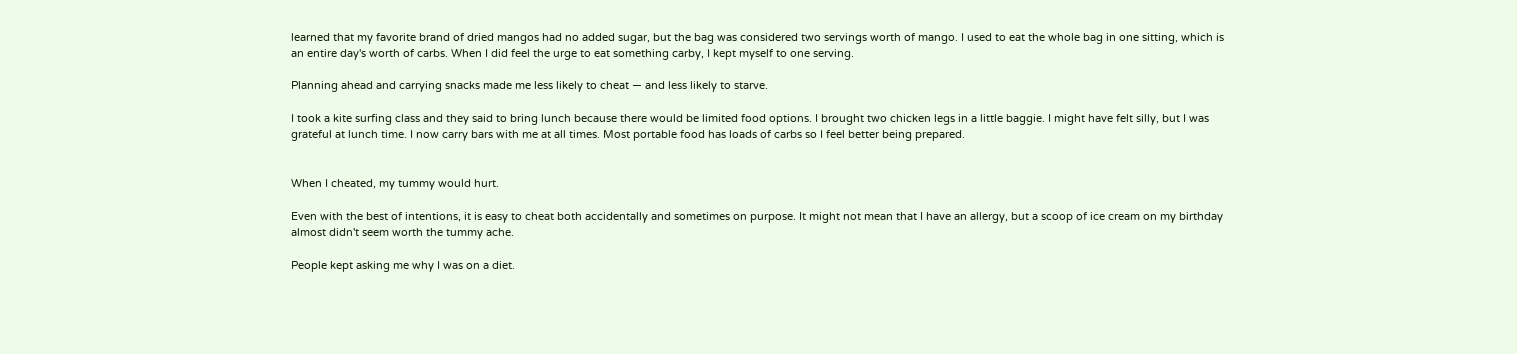learned that my favorite brand of dried mangos had no added sugar, but the bag was considered two servings worth of mango. I used to eat the whole bag in one sitting, which is an entire day's worth of carbs. When I did feel the urge to eat something carby, I kept myself to one serving.

Planning ahead and carrying snacks made me less likely to cheat — and less likely to starve.

I took a kite surfing class and they said to bring lunch because there would be limited food options. I brought two chicken legs in a little baggie. I might have felt silly, but I was grateful at lunch time. I now carry bars with me at all times. Most portable food has loads of carbs so I feel better being prepared.


When I cheated, my tummy would hurt.

Even with the best of intentions, it is easy to cheat both accidentally and sometimes on purpose. It might not mean that I have an allergy, but a scoop of ice cream on my birthday almost didn't seem worth the tummy ache.

People kept asking me why I was on a diet.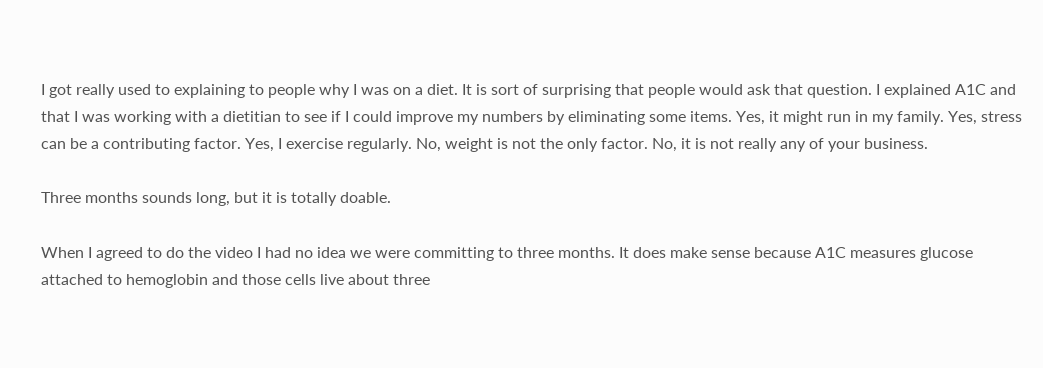I got really used to explaining to people why I was on a diet. It is sort of surprising that people would ask that question. I explained A1C and that I was working with a dietitian to see if I could improve my numbers by eliminating some items. Yes, it might run in my family. Yes, stress can be a contributing factor. Yes, I exercise regularly. No, weight is not the only factor. No, it is not really any of your business.

Three months sounds long, but it is totally doable.

When I agreed to do the video I had no idea we were committing to three months. It does make sense because A1C measures glucose attached to hemoglobin and those cells live about three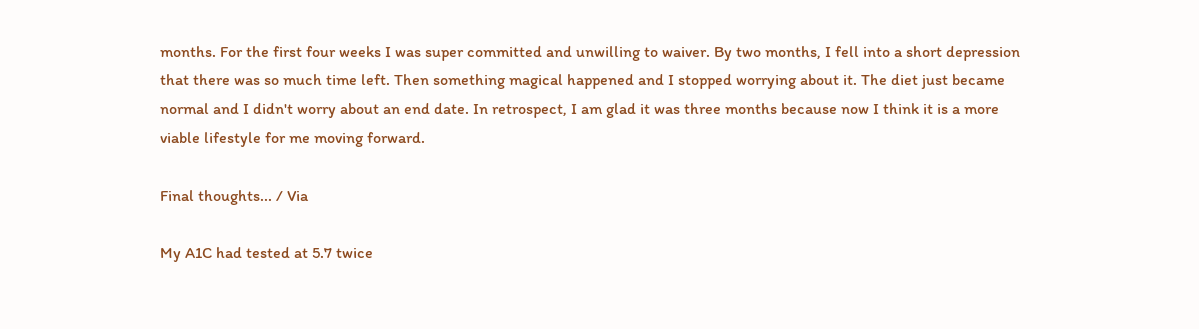months. For the first four weeks I was super committed and unwilling to waiver. By two months, I fell into a short depression that there was so much time left. Then something magical happened and I stopped worrying about it. The diet just became normal and I didn't worry about an end date. In retrospect, I am glad it was three months because now I think it is a more viable lifestyle for me moving forward.

Final thoughts... / Via

My A1C had tested at 5.7 twice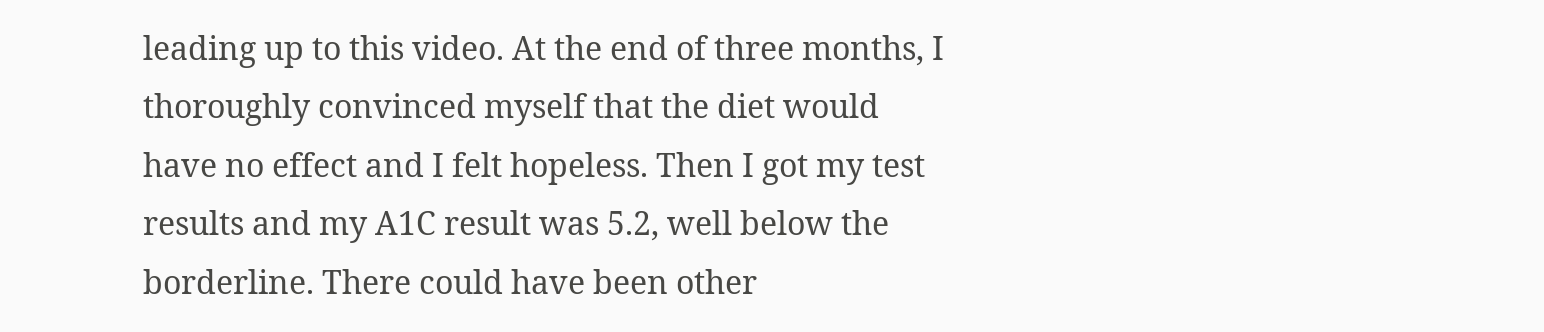leading up to this video. At the end of three months, I thoroughly convinced myself that the diet would have no effect and I felt hopeless. Then I got my test results and my A1C result was 5.2, well below the borderline. There could have been other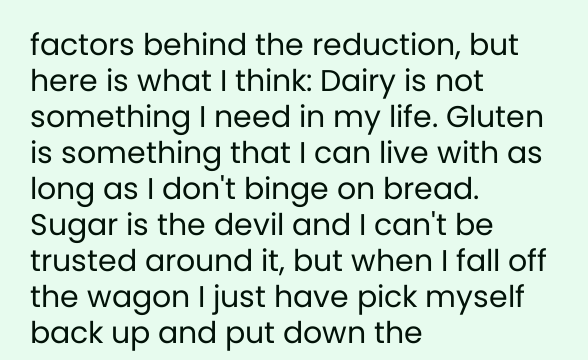factors behind the reduction, but here is what I think: Dairy is not something I need in my life. Gluten is something that I can live with as long as I don't binge on bread. Sugar is the devil and I can't be trusted around it, but when I fall off the wagon I just have pick myself back up and put down the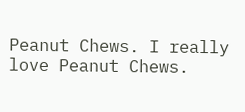Peanut Chews. I really love Peanut Chews.